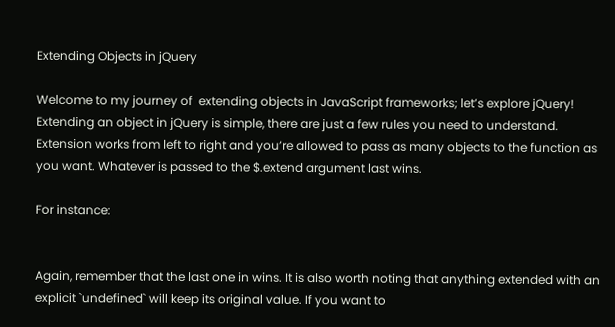Extending Objects in jQuery

Welcome to my journey of  extending objects in JavaScript frameworks; let’s explore jQuery! Extending an object in jQuery is simple, there are just a few rules you need to understand. Extension works from left to right and you’re allowed to pass as many objects to the function as you want. Whatever is passed to the $.extend argument last wins.

For instance:


Again, remember that the last one in wins. It is also worth noting that anything extended with an explicit `undefined` will keep its original value. If you want to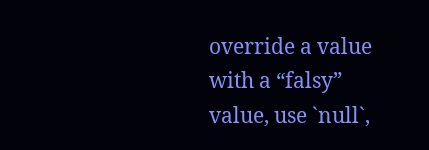override a value with a “falsy” value, use `null`,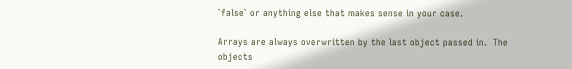`false` or anything else that makes sense in your case.

Arrays are always overwritten by the last object passed in.  The objects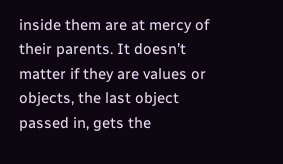inside them are at mercy of their parents. It doesn’t matter if they are values or objects, the last object passed in, gets the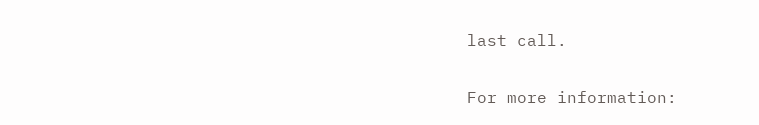last call.

For more information: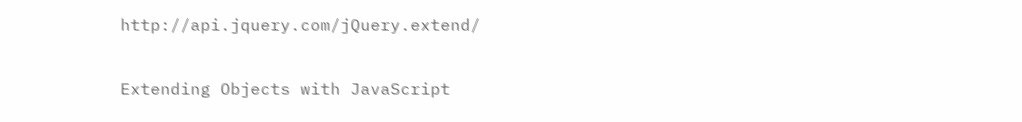http://api.jquery.com/jQuery.extend/

Extending Objects with JavaScript